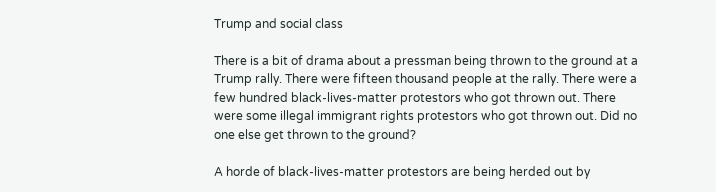Trump and social class

There is a bit of drama about a pressman being thrown to the ground at a Trump rally. There were fifteen thousand people at the rally. There were a few hundred black-lives-matter protestors who got thrown out. There were some illegal immigrant rights protestors who got thrown out. Did no one else get thrown to the ground?

A horde of black-lives-matter protestors are being herded out by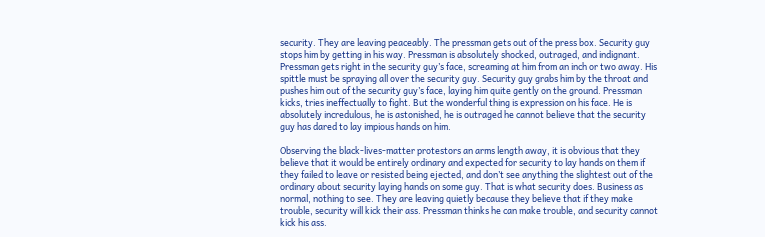security. They are leaving peaceably. The pressman gets out of the press box. Security guy stops him by getting in his way. Pressman is absolutely shocked, outraged, and indignant. Pressman gets right in the security guy’s face, screaming at him from an inch or two away. His spittle must be spraying all over the security guy. Security guy grabs him by the throat and pushes him out of the security guy’s face, laying him quite gently on the ground. Pressman kicks, tries ineffectually to fight. But the wonderful thing is expression on his face. He is absolutely incredulous, he is astonished, he is outraged he cannot believe that the security guy has dared to lay impious hands on him.

Observing the black-lives-matter protestors an arms length away, it is obvious that they believe that it would be entirely ordinary and expected for security to lay hands on them if they failed to leave or resisted being ejected, and don’t see anything the slightest out of the ordinary about security laying hands on some guy. That is what security does. Business as normal, nothing to see. They are leaving quietly because they believe that if they make trouble, security will kick their ass. Pressman thinks he can make trouble, and security cannot kick his ass.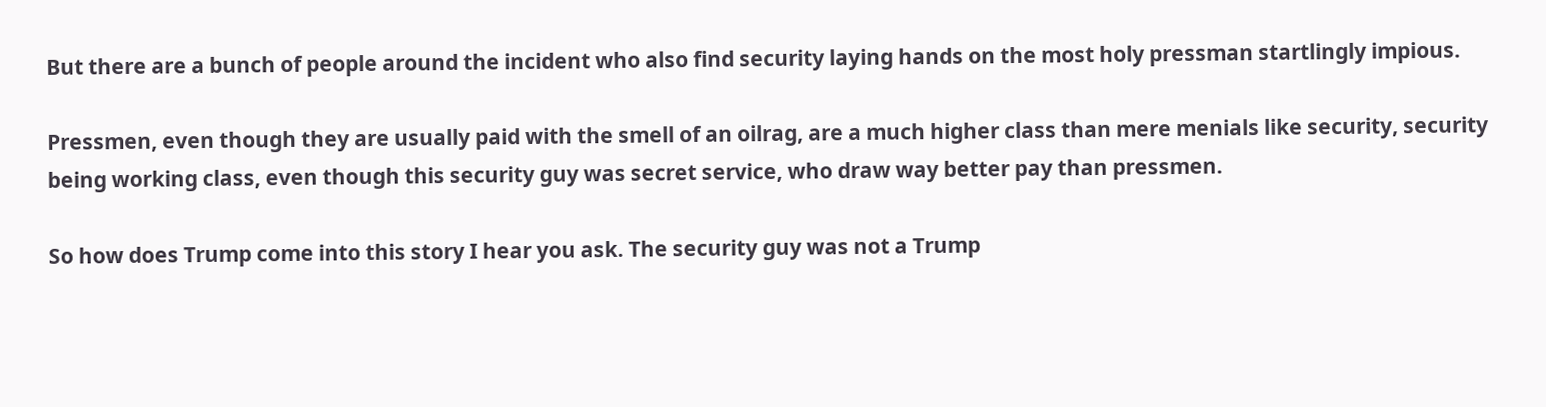But there are a bunch of people around the incident who also find security laying hands on the most holy pressman startlingly impious.

Pressmen, even though they are usually paid with the smell of an oilrag, are a much higher class than mere menials like security, security being working class, even though this security guy was secret service, who draw way better pay than pressmen.

So how does Trump come into this story I hear you ask. The security guy was not a Trump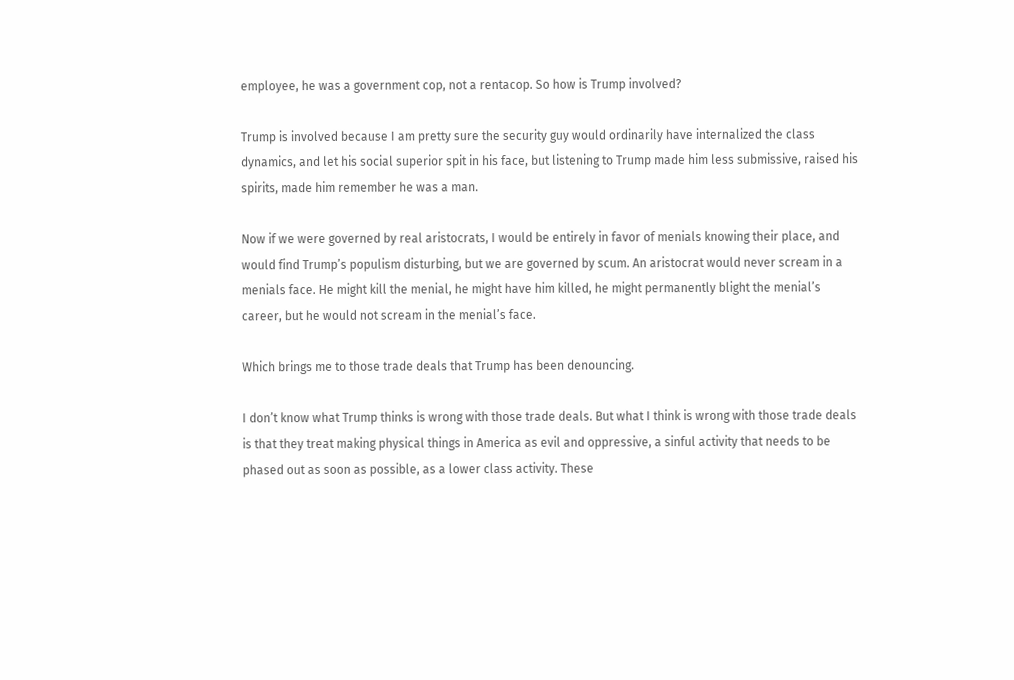employee, he was a government cop, not a rentacop. So how is Trump involved?

Trump is involved because I am pretty sure the security guy would ordinarily have internalized the class dynamics, and let his social superior spit in his face, but listening to Trump made him less submissive, raised his spirits, made him remember he was a man.

Now if we were governed by real aristocrats, I would be entirely in favor of menials knowing their place, and would find Trump’s populism disturbing, but we are governed by scum. An aristocrat would never scream in a menials face. He might kill the menial, he might have him killed, he might permanently blight the menial’s career, but he would not scream in the menial’s face.

Which brings me to those trade deals that Trump has been denouncing.

I don’t know what Trump thinks is wrong with those trade deals. But what I think is wrong with those trade deals is that they treat making physical things in America as evil and oppressive, a sinful activity that needs to be phased out as soon as possible, as a lower class activity. These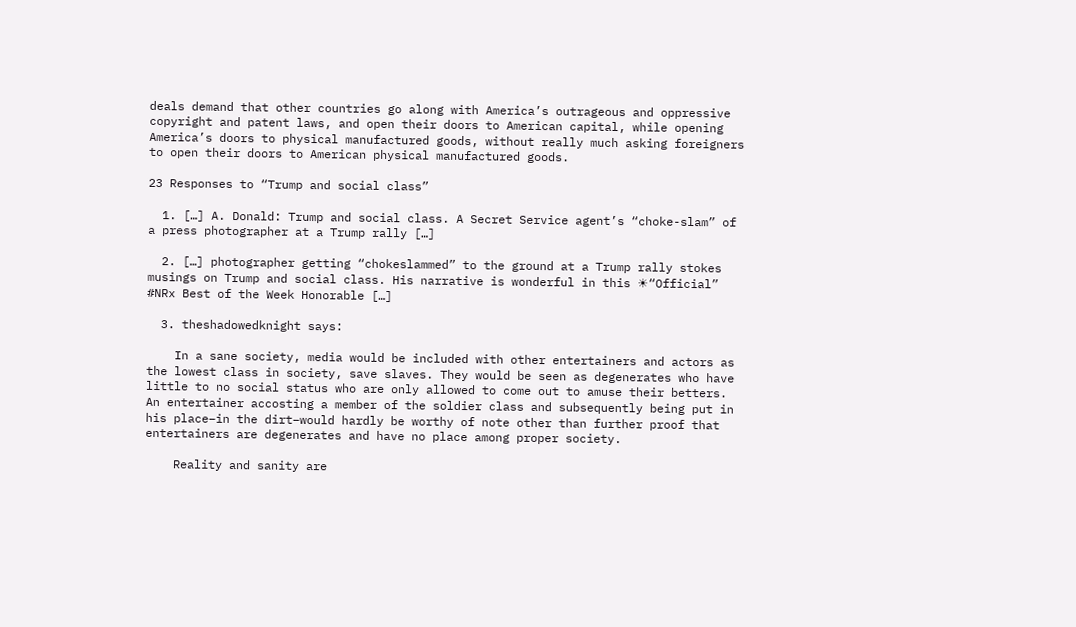deals demand that other countries go along with America’s outrageous and oppressive copyright and patent laws, and open their doors to American capital, while opening America’s doors to physical manufactured goods, without really much asking foreigners to open their doors to American physical manufactured goods.

23 Responses to “Trump and social class”

  1. […] A. Donald: Trump and social class. A Secret Service agent’s “choke-slam” of a press photographer at a Trump rally […]

  2. […] photographer getting “chokeslammed” to the ground at a Trump rally stokes musings on Trump and social class. His narrative is wonderful in this ☀“Official” #NRx Best of the Week Honorable […]

  3. theshadowedknight says:

    In a sane society, media would be included with other entertainers and actors as the lowest class in society, save slaves. They would be seen as degenerates who have little to no social status who are only allowed to come out to amuse their betters. An entertainer accosting a member of the soldier class and subsequently being put in his place–in the dirt–would hardly be worthy of note other than further proof that entertainers are degenerates and have no place among proper society.

    Reality and sanity are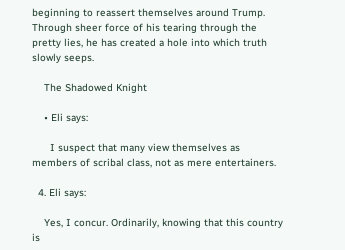beginning to reassert themselves around Trump. Through sheer force of his tearing through the pretty lies, he has created a hole into which truth slowly seeps.

    The Shadowed Knight

    • Eli says:

      I suspect that many view themselves as members of scribal class, not as mere entertainers.

  4. Eli says:

    Yes, I concur. Ordinarily, knowing that this country is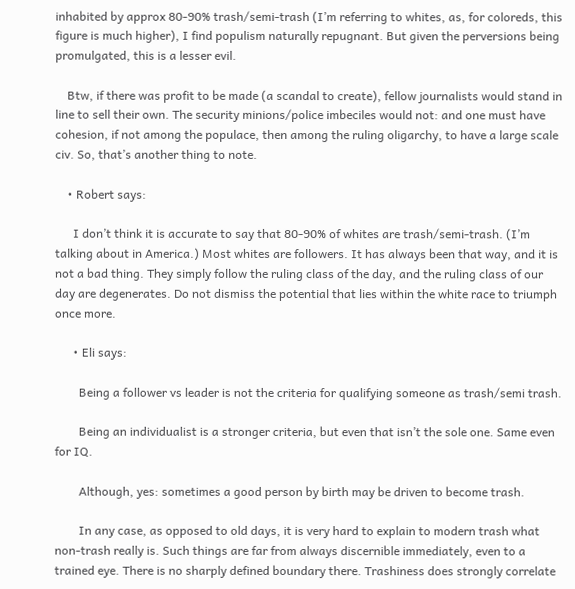inhabited by approx 80-90% trash/semi-trash (I’m referring to whites, as, for coloreds, this figure is much higher), I find populism naturally repugnant. But given the perversions being promulgated, this is a lesser evil.

    Btw, if there was profit to be made (a scandal to create), fellow journalists would stand in line to sell their own. The security minions/police imbeciles would not: and one must have cohesion, if not among the populace, then among the ruling oligarchy, to have a large scale civ. So, that’s another thing to note.

    • Robert says:

      I don’t think it is accurate to say that 80-90% of whites are trash/semi-trash. (I’m talking about in America.) Most whites are followers. It has always been that way, and it is not a bad thing. They simply follow the ruling class of the day, and the ruling class of our day are degenerates. Do not dismiss the potential that lies within the white race to triumph once more.

      • Eli says:

        Being a follower vs leader is not the criteria for qualifying someone as trash/semi trash.

        Being an individualist is a stronger criteria, but even that isn’t the sole one. Same even for IQ.

        Although, yes: sometimes a good person by birth may be driven to become trash.

        In any case, as opposed to old days, it is very hard to explain to modern trash what non-trash really is. Such things are far from always discernible immediately, even to a trained eye. There is no sharply defined boundary there. Trashiness does strongly correlate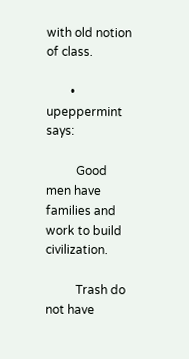with old notion of class.

        • upeppermint says:

          Good men have families and work to build civilization.

          Trash do not have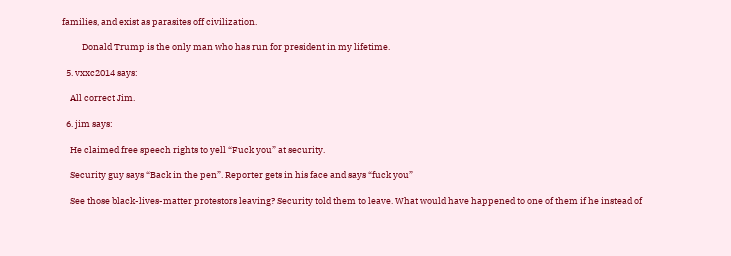families, and exist as parasites off civilization.

          Donald Trump is the only man who has run for president in my lifetime.

  5. vxxc2014 says:

    All correct Jim.

  6. jim says:

    He claimed free speech rights to yell “Fuck you” at security.

    Security guy says “Back in the pen”. Reporter gets in his face and says “fuck you”

    See those black-lives-matter protestors leaving? Security told them to leave. What would have happened to one of them if he instead of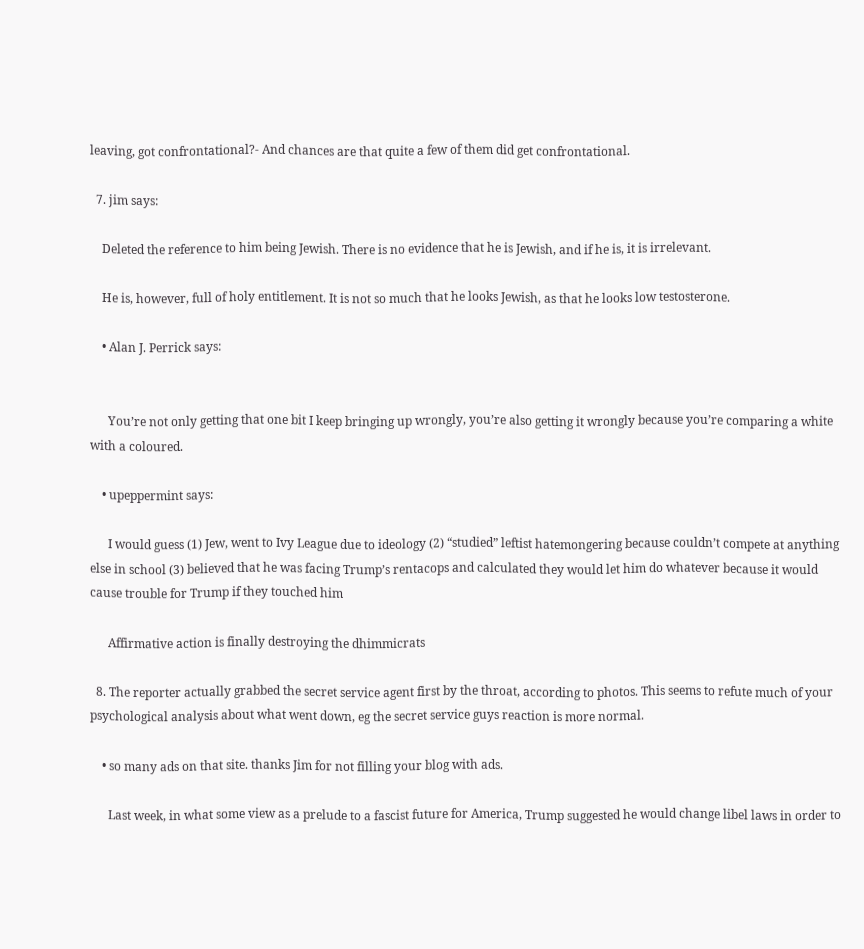leaving, got confrontational?- And chances are that quite a few of them did get confrontational.

  7. jim says:

    Deleted the reference to him being Jewish. There is no evidence that he is Jewish, and if he is, it is irrelevant.

    He is, however, full of holy entitlement. It is not so much that he looks Jewish, as that he looks low testosterone.

    • Alan J. Perrick says:


      You’re not only getting that one bit I keep bringing up wrongly, you’re also getting it wrongly because you’re comparing a white with a coloured.

    • upeppermint says:

      I would guess (1) Jew, went to Ivy League due to ideology (2) “studied” leftist hatemongering because couldn’t compete at anything else in school (3) believed that he was facing Trump’s rentacops and calculated they would let him do whatever because it would cause trouble for Trump if they touched him

      Affirmative action is finally destroying the dhimmicrats

  8. The reporter actually grabbed the secret service agent first by the throat, according to photos. This seems to refute much of your psychological analysis about what went down, eg the secret service guys reaction is more normal.

    • so many ads on that site. thanks Jim for not filling your blog with ads.

      Last week, in what some view as a prelude to a fascist future for America, Trump suggested he would change libel laws in order to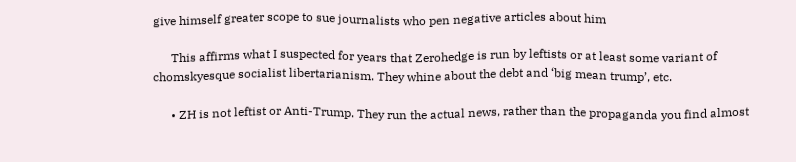give himself greater scope to sue journalists who pen negative articles about him

      This affirms what I suspected for years that Zerohedge is run by leftists or at least some variant of chomskyesque socialist libertarianism. They whine about the debt and ‘big mean trump’, etc.

      • ZH is not leftist or Anti-Trump. They run the actual news, rather than the propaganda you find almost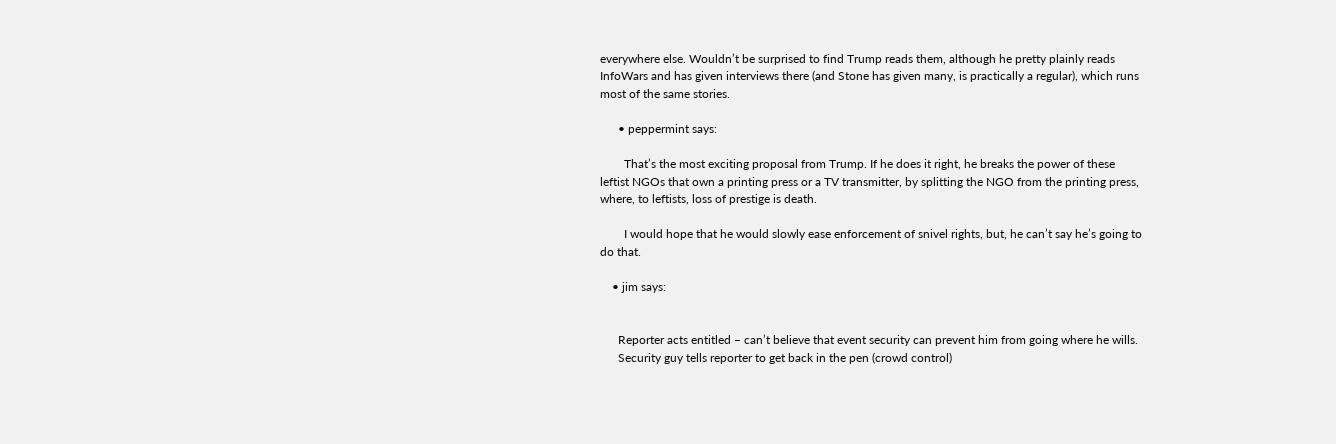everywhere else. Wouldn’t be surprised to find Trump reads them, although he pretty plainly reads InfoWars and has given interviews there (and Stone has given many, is practically a regular), which runs most of the same stories.

      • peppermint says:

        That’s the most exciting proposal from Trump. If he does it right, he breaks the power of these leftist NGOs that own a printing press or a TV transmitter, by splitting the NGO from the printing press, where, to leftists, loss of prestige is death.

        I would hope that he would slowly ease enforcement of snivel rights, but, he can’t say he’s going to do that.

    • jim says:


      Reporter acts entitled – can’t believe that event security can prevent him from going where he wills.
      Security guy tells reporter to get back in the pen (crowd control)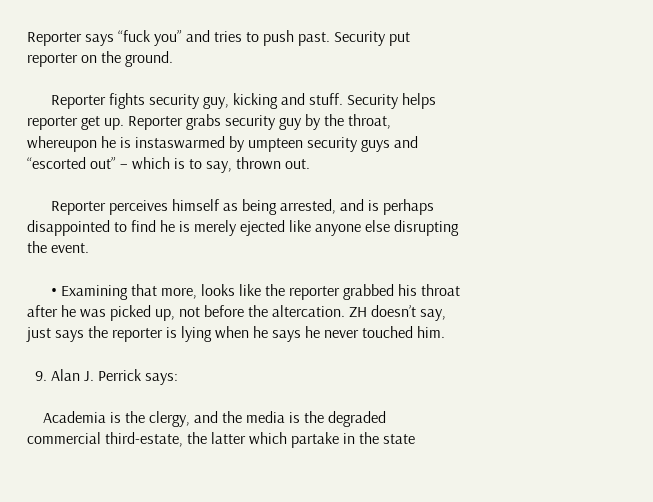Reporter says “fuck you” and tries to push past. Security put reporter on the ground.

      Reporter fights security guy, kicking and stuff. Security helps reporter get up. Reporter grabs security guy by the throat, whereupon he is instaswarmed by umpteen security guys and “escorted out” – which is to say, thrown out.

      Reporter perceives himself as being arrested, and is perhaps disappointed to find he is merely ejected like anyone else disrupting the event.

      • Examining that more, looks like the reporter grabbed his throat after he was picked up, not before the altercation. ZH doesn’t say, just says the reporter is lying when he says he never touched him.

  9. Alan J. Perrick says:

    Academia is the clergy, and the media is the degraded commercial third-estate, the latter which partake in the state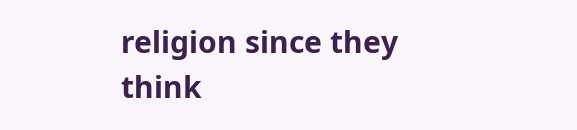religion since they think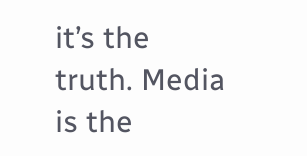it’s the truth. Media is the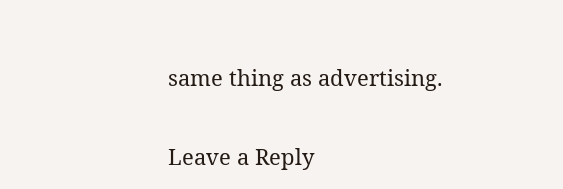same thing as advertising.


Leave a Reply